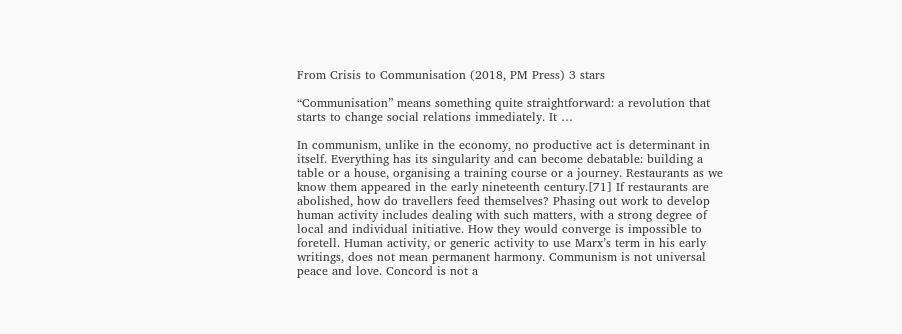From Crisis to Communisation (2018, PM Press) 3 stars

“Communisation” means something quite straightforward: a revolution that starts to change social relations immediately. It …

In communism, unlike in the economy, no productive act is determinant in itself. Everything has its singularity and can become debatable: building a table or a house, organising a training course or a journey. Restaurants as we know them appeared in the early nineteenth century.[71] If restaurants are abolished, how do travellers feed themselves? Phasing out work to develop human activity includes dealing with such matters, with a strong degree of local and individual initiative. How they would converge is impossible to foretell. Human activity, or generic activity to use Marx’s term in his early writings, does not mean permanent harmony. Communism is not universal peace and love. Concord is not a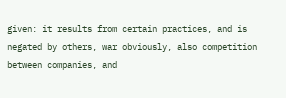given: it results from certain practices, and is negated by others, war obviously, also competition between companies, and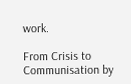work.

From Crisis to Communisation by